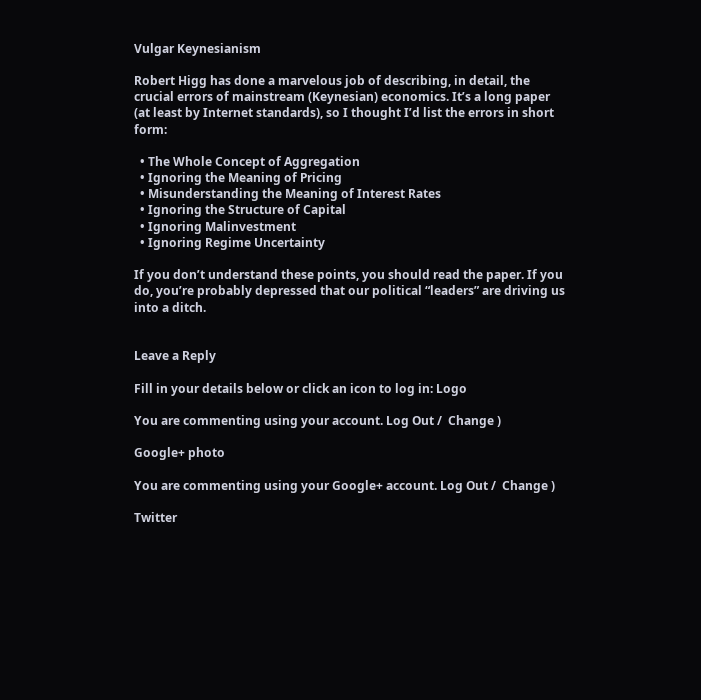Vulgar Keynesianism

Robert Higg has done a marvelous job of describing, in detail, the crucial errors of mainstream (Keynesian) economics. It’s a long paper (at least by Internet standards), so I thought I’d list the errors in short form:

  • The Whole Concept of Aggregation
  • Ignoring the Meaning of Pricing
  • Misunderstanding the Meaning of Interest Rates
  • Ignoring the Structure of Capital
  • Ignoring Malinvestment
  • Ignoring Regime Uncertainty

If you don’t understand these points, you should read the paper. If you do, you’re probably depressed that our political “leaders” are driving us into a ditch.


Leave a Reply

Fill in your details below or click an icon to log in: Logo

You are commenting using your account. Log Out /  Change )

Google+ photo

You are commenting using your Google+ account. Log Out /  Change )

Twitter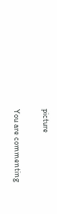picture

You are commenting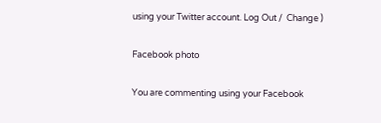using your Twitter account. Log Out /  Change )

Facebook photo

You are commenting using your Facebook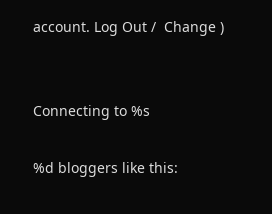account. Log Out /  Change )


Connecting to %s

%d bloggers like this: